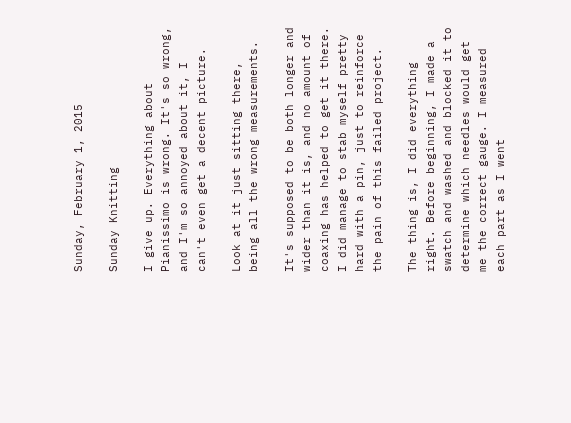Sunday, February 1, 2015

Sunday Knitting

I give up. Everything about Pianissimo is wrong. It's so wrong, and I'm so annoyed about it, I can't even get a decent picture.

Look at it just sitting there, being all the wrong measurements.

It's supposed to be both longer and wider than it is, and no amount of coaxing has helped to get it there. I did manage to stab myself pretty hard with a pin, just to reinforce the pain of this failed project.

The thing is, I did everything right. Before beginning, I made a swatch and washed and blocked it to determine which needles would get me the correct gauge. I measured each part as I went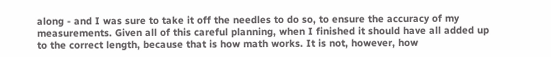along - and I was sure to take it off the needles to do so, to ensure the accuracy of my measurements. Given all of this careful planning, when I finished it should have all added up to the correct length, because that is how math works. It is not, however, how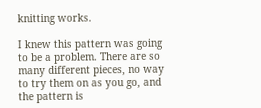knitting works.

I knew this pattern was going to be a problem. There are so many different pieces, no way to try them on as you go, and the pattern is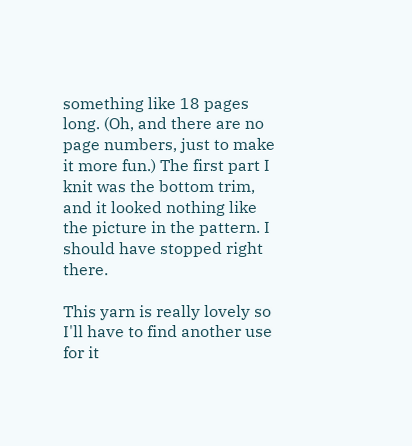something like 18 pages long. (Oh, and there are no page numbers, just to make it more fun.) The first part I knit was the bottom trim, and it looked nothing like the picture in the pattern. I should have stopped right there.

This yarn is really lovely so I'll have to find another use for it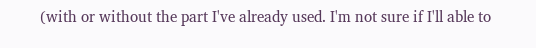(with or without the part I've already used. I'm not sure if I'll able to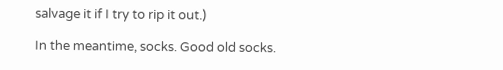salvage it if I try to rip it out.)

In the meantime, socks. Good old socks.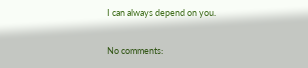I can always depend on you.

No comments: